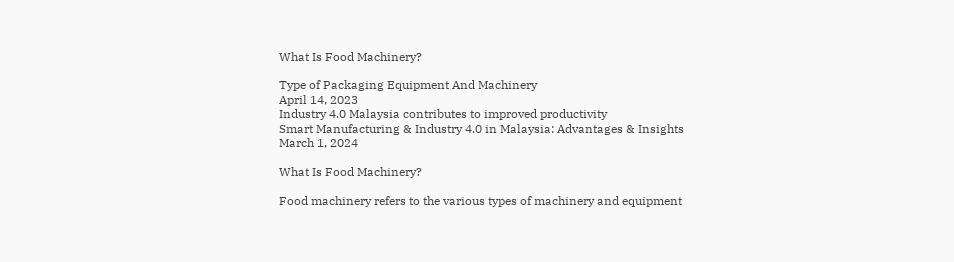What Is Food Machinery?

Type of Packaging Equipment And Machinery
April 14, 2023
Industry 4.0 Malaysia contributes to improved productivity
Smart Manufacturing & Industry 4.0 in Malaysia: Advantages & Insights
March 1, 2024

What Is Food Machinery?

Food machinery refers to the various types of machinery and equipment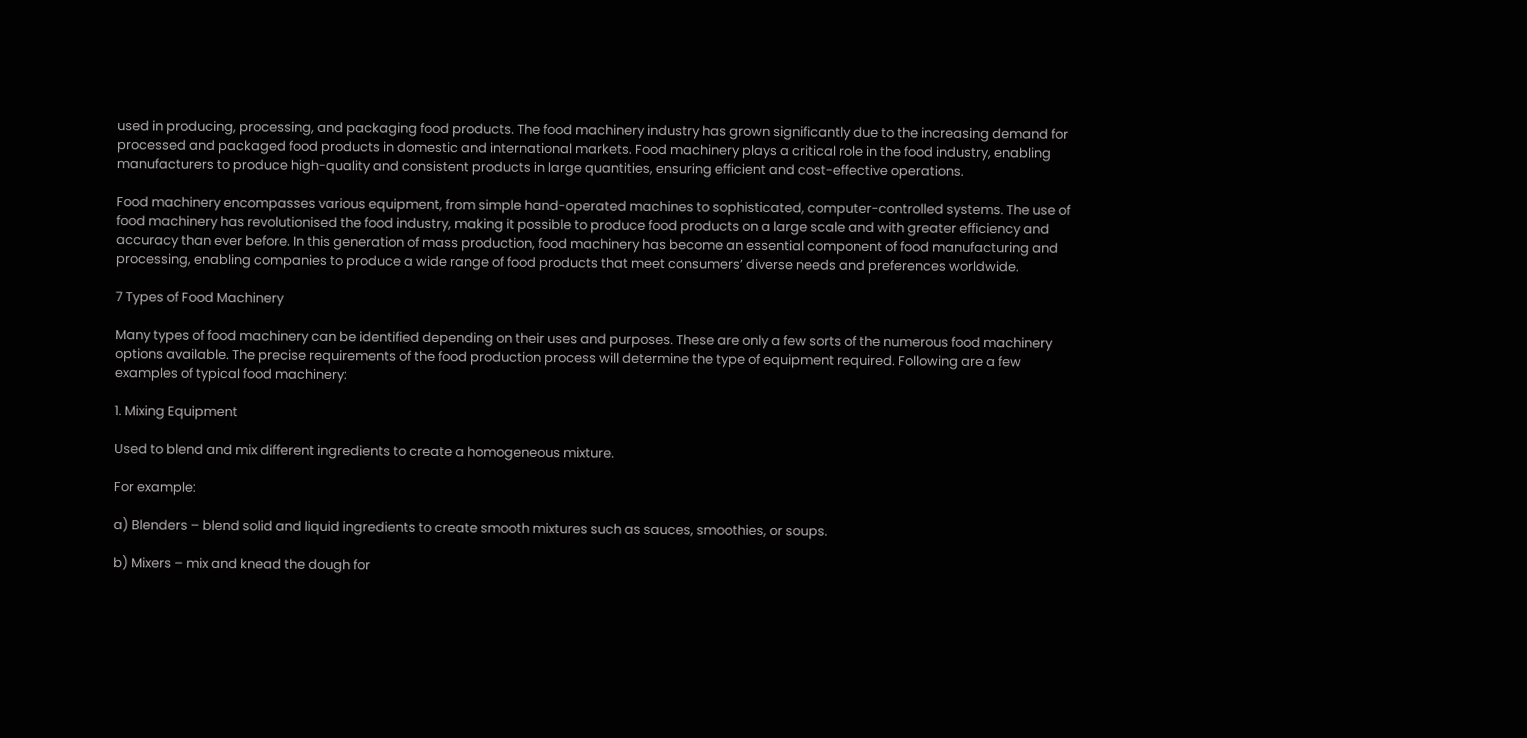used in producing, processing, and packaging food products. The food machinery industry has grown significantly due to the increasing demand for processed and packaged food products in domestic and international markets. Food machinery plays a critical role in the food industry, enabling manufacturers to produce high-quality and consistent products in large quantities, ensuring efficient and cost-effective operations.

Food machinery encompasses various equipment, from simple hand-operated machines to sophisticated, computer-controlled systems. The use of food machinery has revolutionised the food industry, making it possible to produce food products on a large scale and with greater efficiency and accuracy than ever before. In this generation of mass production, food machinery has become an essential component of food manufacturing and processing, enabling companies to produce a wide range of food products that meet consumers’ diverse needs and preferences worldwide.

7 Types of Food Machinery

Many types of food machinery can be identified depending on their uses and purposes. These are only a few sorts of the numerous food machinery options available. The precise requirements of the food production process will determine the type of equipment required. Following are a few examples of typical food machinery:

1. Mixing Equipment

Used to blend and mix different ingredients to create a homogeneous mixture.

For example:

a) Blenders – blend solid and liquid ingredients to create smooth mixtures such as sauces, smoothies, or soups.

b) Mixers – mix and knead the dough for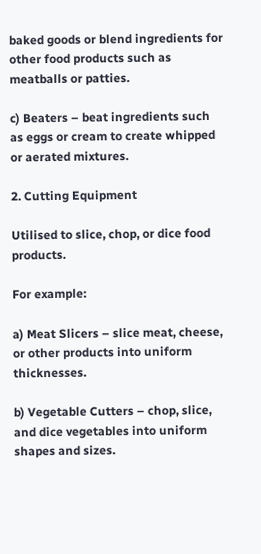baked goods or blend ingredients for other food products such as meatballs or patties.

c) Beaters – beat ingredients such as eggs or cream to create whipped or aerated mixtures.

2. Cutting Equipment

Utilised to slice, chop, or dice food products.

For example:

a) Meat Slicers – slice meat, cheese, or other products into uniform thicknesses.

b) Vegetable Cutters – chop, slice, and dice vegetables into uniform shapes and sizes.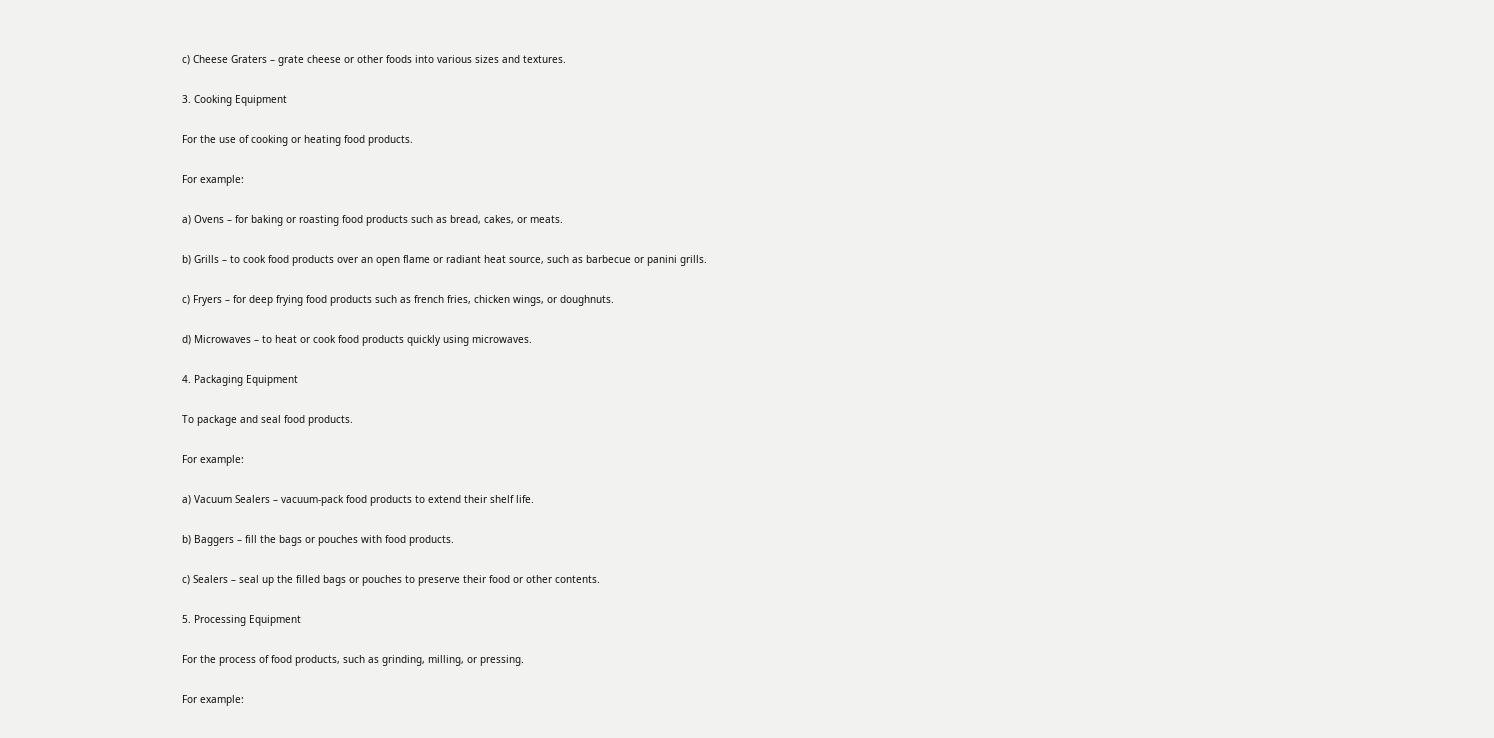c) Cheese Graters – grate cheese or other foods into various sizes and textures.

3. Cooking Equipment

For the use of cooking or heating food products.

For example:

a) Ovens – for baking or roasting food products such as bread, cakes, or meats.

b) Grills – to cook food products over an open flame or radiant heat source, such as barbecue or panini grills.

c) Fryers – for deep frying food products such as french fries, chicken wings, or doughnuts.

d) Microwaves – to heat or cook food products quickly using microwaves.

4. Packaging Equipment

To package and seal food products.

For example:

a) Vacuum Sealers – vacuum-pack food products to extend their shelf life.

b) Baggers – fill the bags or pouches with food products.

c) Sealers – seal up the filled bags or pouches to preserve their food or other contents.

5. Processing Equipment

For the process of food products, such as grinding, milling, or pressing.

For example: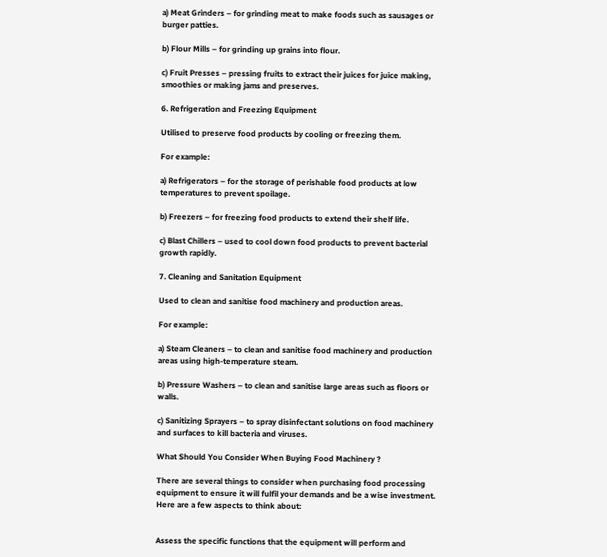a) Meat Grinders – for grinding meat to make foods such as sausages or burger patties.

b) Flour Mills – for grinding up grains into flour.

c) Fruit Presses – pressing fruits to extract their juices for juice making, smoothies or making jams and preserves.

6. Refrigeration and Freezing Equipment

Utilised to preserve food products by cooling or freezing them.

For example:

a) Refrigerators – for the storage of perishable food products at low temperatures to prevent spoilage.

b) Freezers – for freezing food products to extend their shelf life.

c) Blast Chillers – used to cool down food products to prevent bacterial growth rapidly.

7. Cleaning and Sanitation Equipment

Used to clean and sanitise food machinery and production areas.

For example:

a) Steam Cleaners – to clean and sanitise food machinery and production areas using high-temperature steam.

b) Pressure Washers – to clean and sanitise large areas such as floors or walls.

c) Sanitizing Sprayers – to spray disinfectant solutions on food machinery and surfaces to kill bacteria and viruses.

What Should You Consider When Buying Food Machinery ?

There are several things to consider when purchasing food processing equipment to ensure it will fulfil your demands and be a wise investment. Here are a few aspects to think about:


Assess the specific functions that the equipment will perform and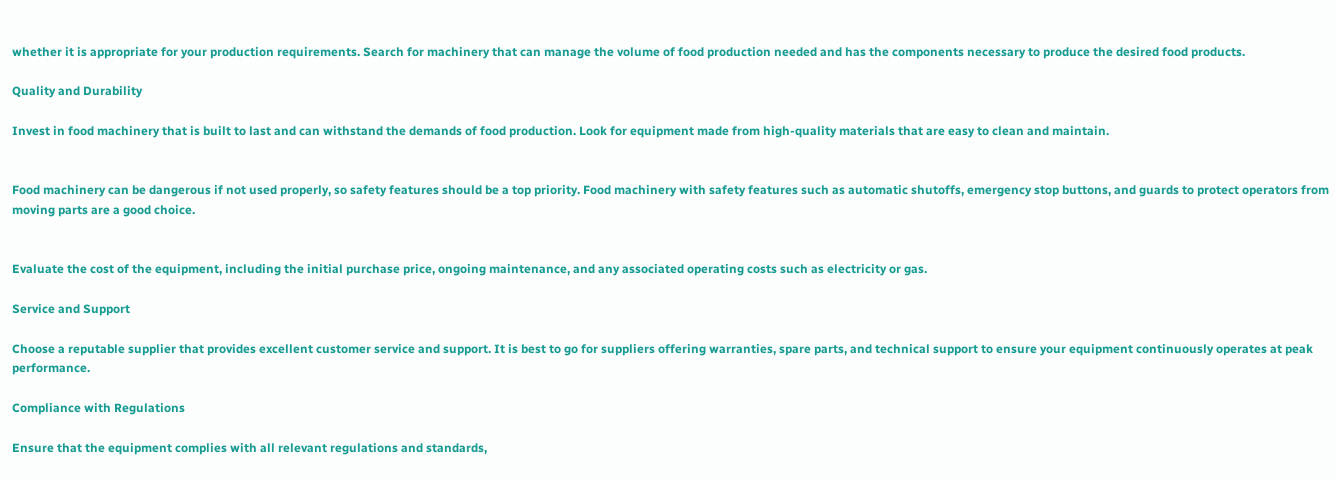whether it is appropriate for your production requirements. Search for machinery that can manage the volume of food production needed and has the components necessary to produce the desired food products.

Quality and Durability

Invest in food machinery that is built to last and can withstand the demands of food production. Look for equipment made from high-quality materials that are easy to clean and maintain.


Food machinery can be dangerous if not used properly, so safety features should be a top priority. Food machinery with safety features such as automatic shutoffs, emergency stop buttons, and guards to protect operators from moving parts are a good choice.


Evaluate the cost of the equipment, including the initial purchase price, ongoing maintenance, and any associated operating costs such as electricity or gas.

Service and Support

Choose a reputable supplier that provides excellent customer service and support. It is best to go for suppliers offering warranties, spare parts, and technical support to ensure your equipment continuously operates at peak performance.

Compliance with Regulations

Ensure that the equipment complies with all relevant regulations and standards,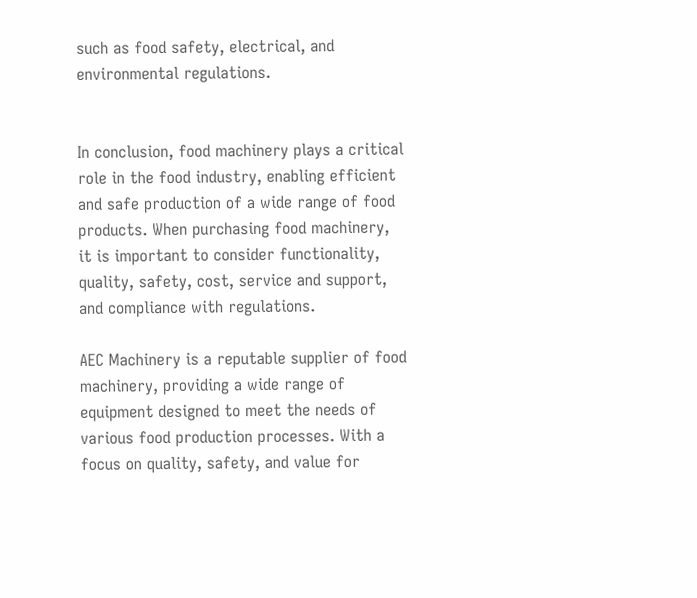such as food safety, electrical, and environmental regulations.


In conclusion, food machinery plays a critical role in the food industry, enabling efficient and safe production of a wide range of food products. When purchasing food machinery, it is important to consider functionality, quality, safety, cost, service and support, and compliance with regulations.

AEC Machinery is a reputable supplier of food machinery, providing a wide range of equipment designed to meet the needs of various food production processes. With a focus on quality, safety, and value for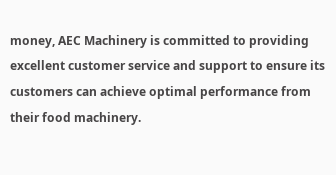money, AEC Machinery is committed to providing excellent customer service and support to ensure its customers can achieve optimal performance from their food machinery.